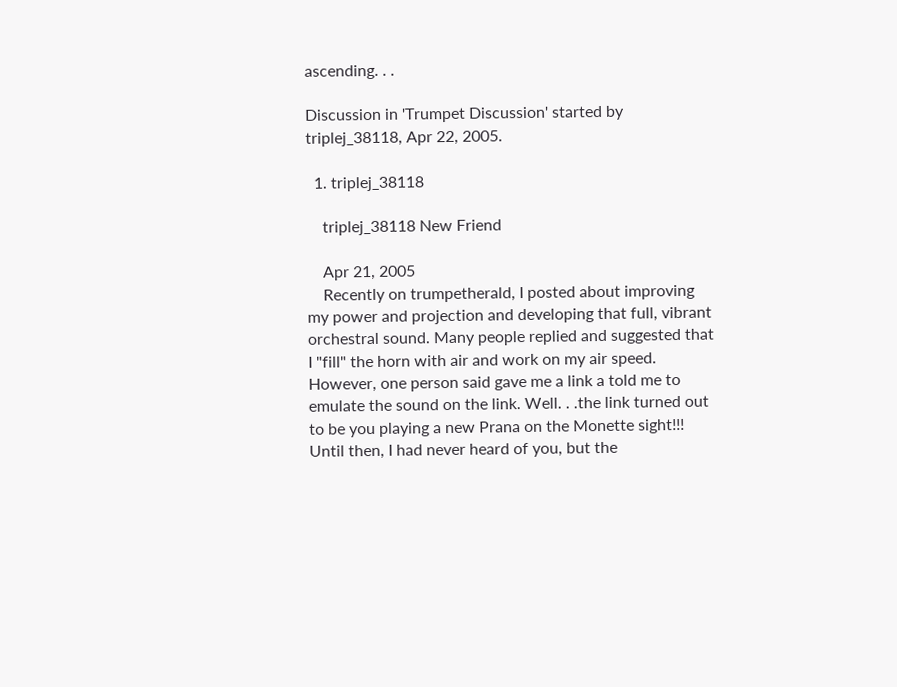ascending. . .

Discussion in 'Trumpet Discussion' started by triplej_38118, Apr 22, 2005.

  1. triplej_38118

    triplej_38118 New Friend

    Apr 21, 2005
    Recently on trumpetherald, I posted about improving my power and projection and developing that full, vibrant orchestral sound. Many people replied and suggested that I "fill" the horn with air and work on my air speed. However, one person said gave me a link a told me to emulate the sound on the link. Well. . .the link turned out to be you playing a new Prana on the Monette sight!!! Until then, I had never heard of you, but the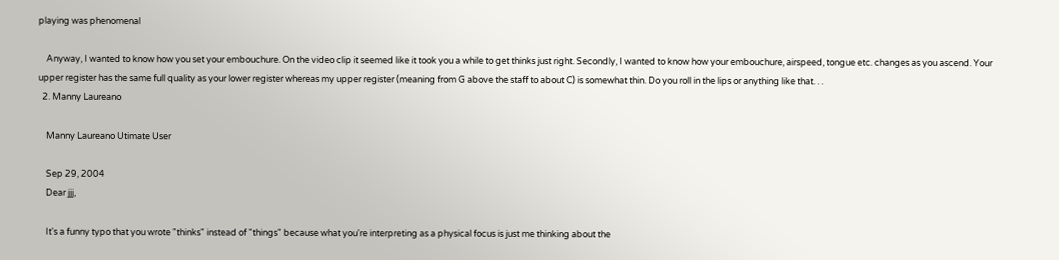playing was phenomenal

    Anyway, I wanted to know how you set your embouchure. On the video clip it seemed like it took you a while to get thinks just right. Secondly, I wanted to know how your embouchure, airspeed, tongue etc. changes as you ascend. Your upper register has the same full quality as your lower register whereas my upper register (meaning from G above the staff to about C) is somewhat thin. Do you roll in the lips or anything like that. . .
  2. Manny Laureano

    Manny Laureano Utimate User

    Sep 29, 2004
    Dear jjj,

    It's a funny typo that you wrote "thinks" instead of "things" because what you're interpreting as a physical focus is just me thinking about the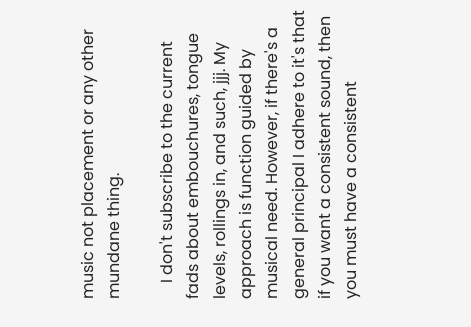music not placement or any other mundane thing.

    I don't subscribe to the current fads about embouchures, tongue levels, rollings in, and such, jjj. My approach is function guided by musical need. However, if there's a general principal I adhere to it's that if you want a consistent sound, then you must have a consistent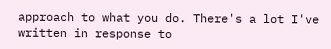approach to what you do. There's a lot I've written in response to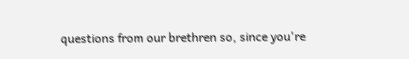questions from our brethren so, since you're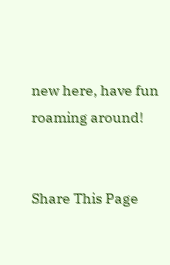new here, have fun roaming around!


Share This Page